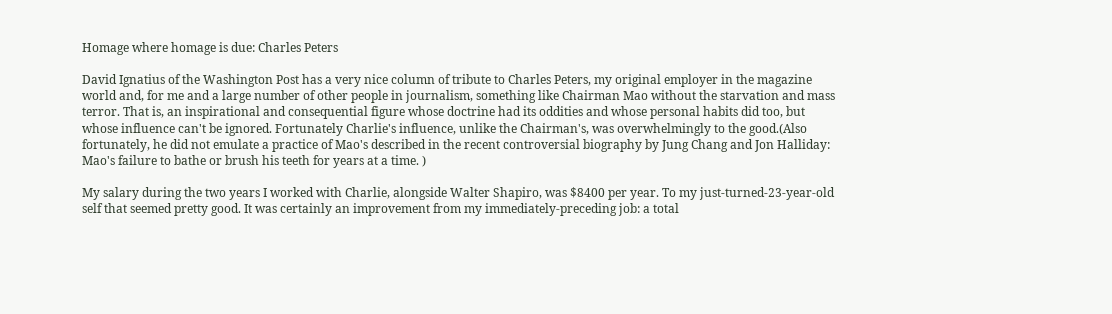Homage where homage is due: Charles Peters

David Ignatius of the Washington Post has a very nice column of tribute to Charles Peters, my original employer in the magazine world and, for me and a large number of other people in journalism, something like Chairman Mao without the starvation and mass terror. That is, an inspirational and consequential figure whose doctrine had its oddities and whose personal habits did too, but whose influence can't be ignored. Fortunately Charlie's influence, unlike the Chairman's, was overwhelmingly to the good.(Also fortunately, he did not emulate a practice of Mao's described in the recent controversial biography by Jung Chang and Jon Halliday: Mao's failure to bathe or brush his teeth for years at a time. )

My salary during the two years I worked with Charlie, alongside Walter Shapiro, was $8400 per year. To my just-turned-23-year-old self that seemed pretty good. It was certainly an improvement from my immediately-preceding job: a total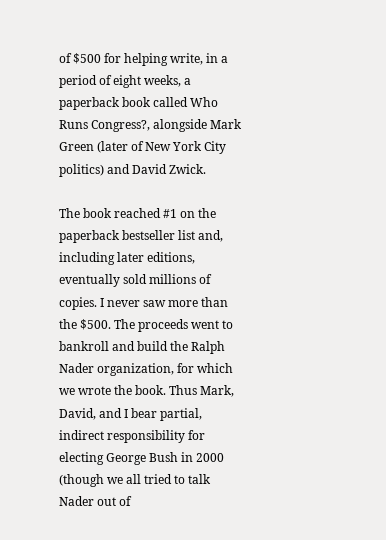of $500 for helping write, in a period of eight weeks, a paperback book called Who Runs Congress?, alongside Mark Green (later of New York City politics) and David Zwick.

The book reached #1 on the paperback bestseller list and, including later editions, eventually sold millions of copies. I never saw more than the $500. The proceeds went to bankroll and build the Ralph Nader organization, for which we wrote the book. Thus Mark, David, and I bear partial, indirect responsibility for electing George Bush in 2000 (though we all tried to talk Nader out of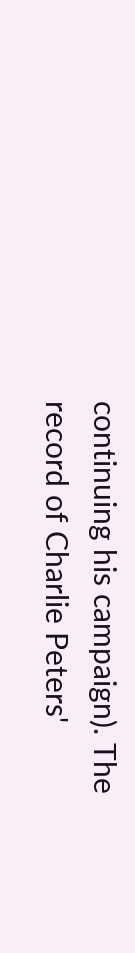continuing his campaign). The record of Charlie Peters'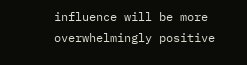influence will be more overwhelmingly positive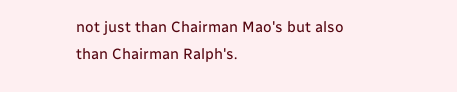not just than Chairman Mao's but also than Chairman Ralph's.